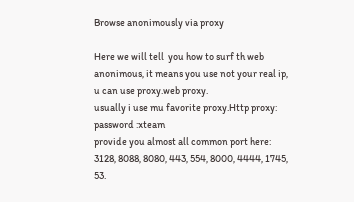Browse anonimously via proxy

Here we will tell  you how to surf th web anonimous, it means you use not your real ip, u can use proxy.web proxy.
usually i use mu favorite proxy.Http proxy:
password :xteam
provide you almost all common port here:
3128, 8088, 8080, 443, 554, 8000, 4444, 1745, 53.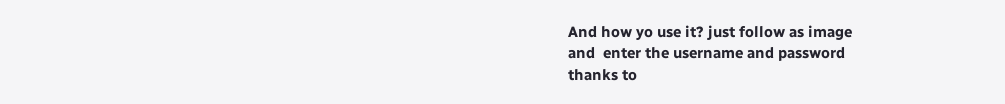And how yo use it? just follow as image
and  enter the username and password
thanks to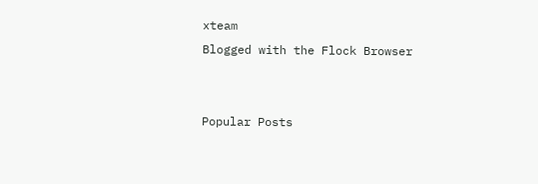xteam
Blogged with the Flock Browser


Popular Posts